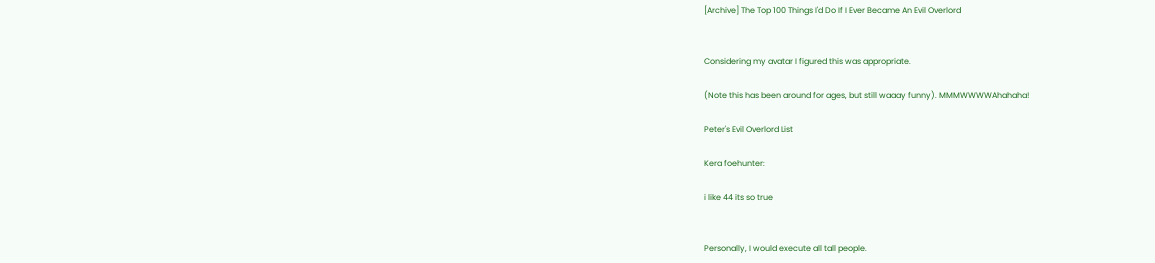[Archive] The Top 100 Things I'd Do If I Ever Became An Evil Overlord


Considering my avatar I figured this was appropriate.

(Note this has been around for ages, but still waaay funny). MMMWWWWAhahaha!

Peter's Evil Overlord List

Kera foehunter:

i like 44 its so true


Personally, I would execute all tall people.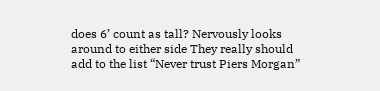does 6’ count as tall? Nervously looks around to either side They really should add to the list “Never trust Piers Morgan”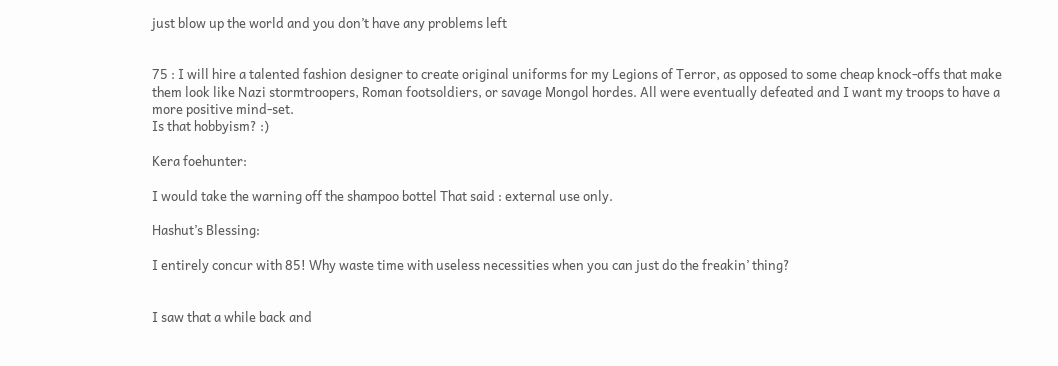just blow up the world and you don’t have any problems left


75 : I will hire a talented fashion designer to create original uniforms for my Legions of Terror, as opposed to some cheap knock-offs that make them look like Nazi stormtroopers, Roman footsoldiers, or savage Mongol hordes. All were eventually defeated and I want my troops to have a more positive mind-set.
Is that hobbyism? :)

Kera foehunter:

I would take the warning off the shampoo bottel That said : external use only.

Hashut’s Blessing:

I entirely concur with 85! Why waste time with useless necessities when you can just do the freakin’ thing?


I saw that a while back and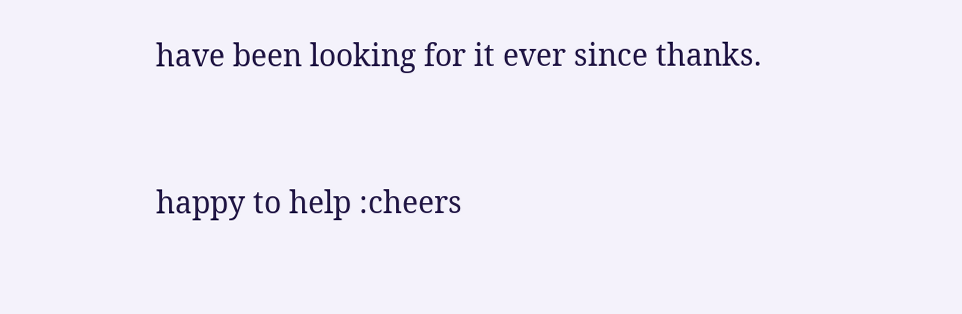have been looking for it ever since thanks.


happy to help :cheers